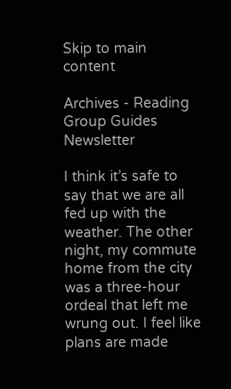Skip to main content

Archives - Reading Group Guides Newsletter

I think it’s safe to say that we are all fed up with the weather. The other night, my commute home from the city was a three-hour ordeal that left me wrung out. I feel like plans are made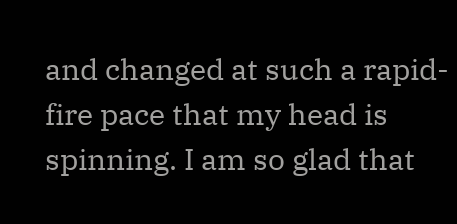and changed at such a rapid-fire pace that my head is spinning. I am so glad that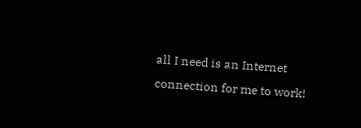all I need is an Internet connection for me to work!